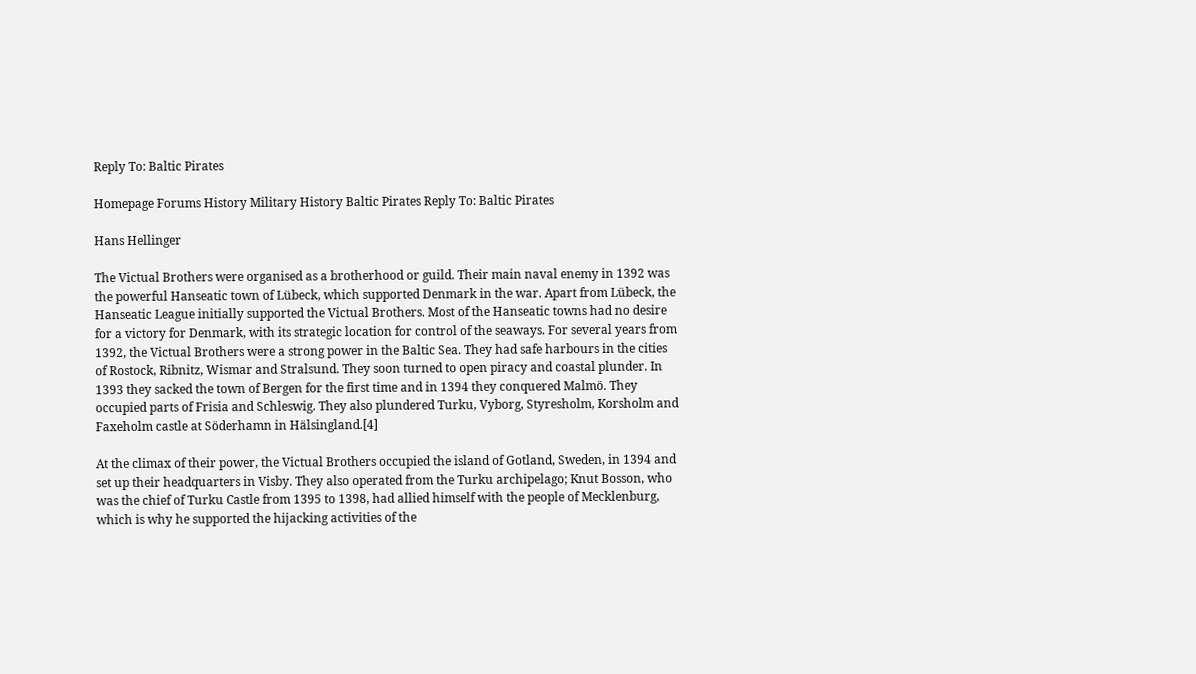Reply To: Baltic Pirates

Homepage Forums History Military History Baltic Pirates Reply To: Baltic Pirates

Hans Hellinger

The Victual Brothers were organised as a brotherhood or guild. Their main naval enemy in 1392 was the powerful Hanseatic town of Lübeck, which supported Denmark in the war. Apart from Lübeck, the Hanseatic League initially supported the Victual Brothers. Most of the Hanseatic towns had no desire for a victory for Denmark, with its strategic location for control of the seaways. For several years from 1392, the Victual Brothers were a strong power in the Baltic Sea. They had safe harbours in the cities of Rostock, Ribnitz, Wismar and Stralsund. They soon turned to open piracy and coastal plunder. In 1393 they sacked the town of Bergen for the first time and in 1394 they conquered Malmö. They occupied parts of Frisia and Schleswig. They also plundered Turku, Vyborg, Styresholm, Korsholm and Faxeholm castle at Söderhamn in Hälsingland.[4]

At the climax of their power, the Victual Brothers occupied the island of Gotland, Sweden, in 1394 and set up their headquarters in Visby. They also operated from the Turku archipelago; Knut Bosson, who was the chief of Turku Castle from 1395 to 1398, had allied himself with the people of Mecklenburg, which is why he supported the hijacking activities of the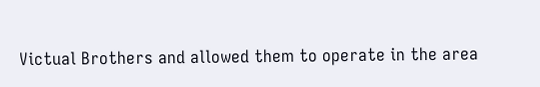Victual Brothers and allowed them to operate in the area